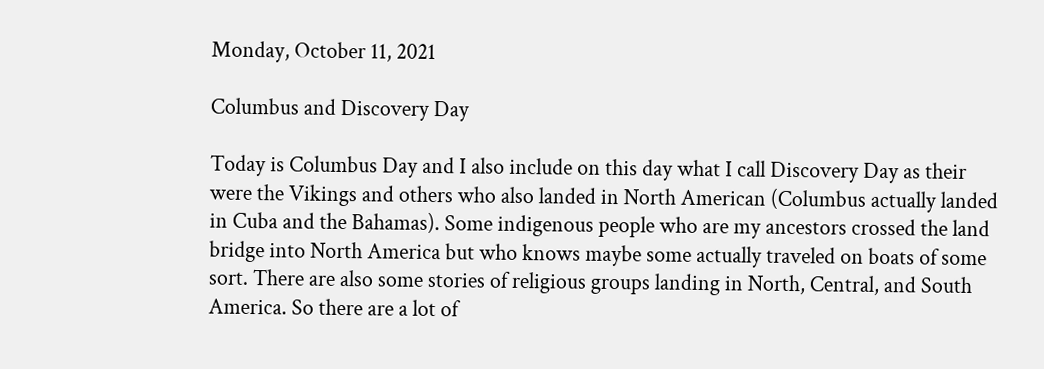Monday, October 11, 2021

Columbus and Discovery Day

Today is Columbus Day and I also include on this day what I call Discovery Day as their were the Vikings and others who also landed in North American (Columbus actually landed in Cuba and the Bahamas). Some indigenous people who are my ancestors crossed the land bridge into North America but who knows maybe some actually traveled on boats of some sort. There are also some stories of religious groups landing in North, Central, and South America. So there are a lot of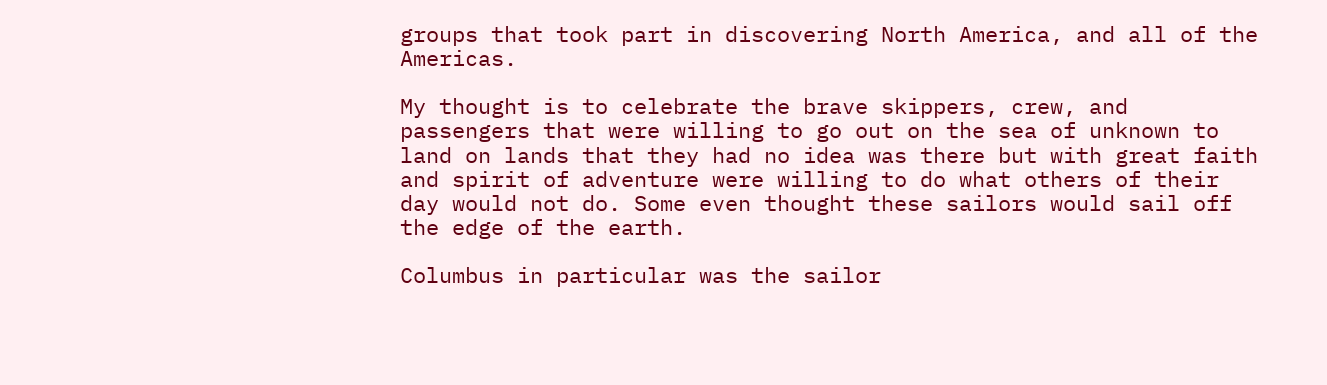groups that took part in discovering North America, and all of the Americas.

My thought is to celebrate the brave skippers, crew, and passengers that were willing to go out on the sea of unknown to land on lands that they had no idea was there but with great faith and spirit of adventure were willing to do what others of their day would not do. Some even thought these sailors would sail off the edge of the earth.

Columbus in particular was the sailor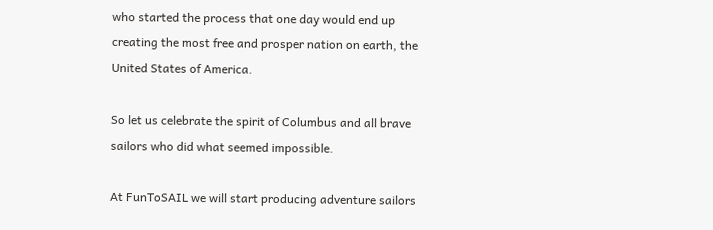who started the process that one day would end up creating the most free and prosper nation on earth, the United States of America.

So let us celebrate the spirit of Columbus and all brave sailors who did what seemed impossible.

At FunToSAIL we will start producing adventure sailors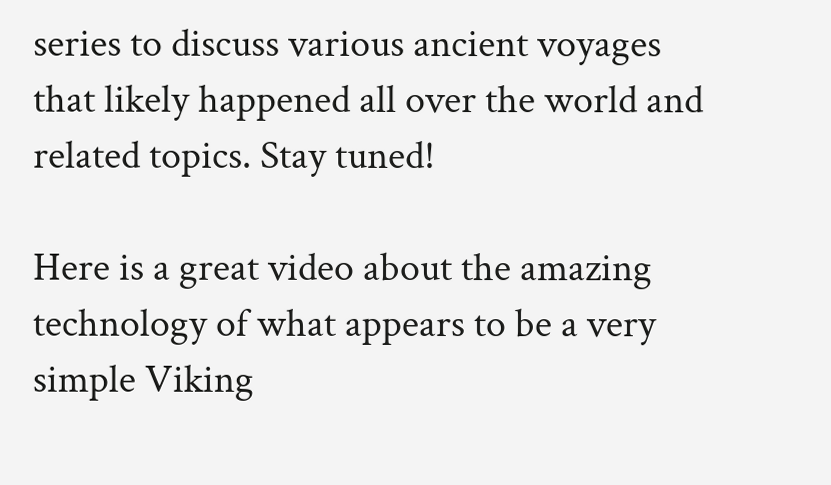series to discuss various ancient voyages that likely happened all over the world and related topics. Stay tuned!

Here is a great video about the amazing technology of what appears to be a very simple Viking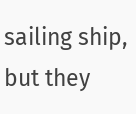sailing ship, but they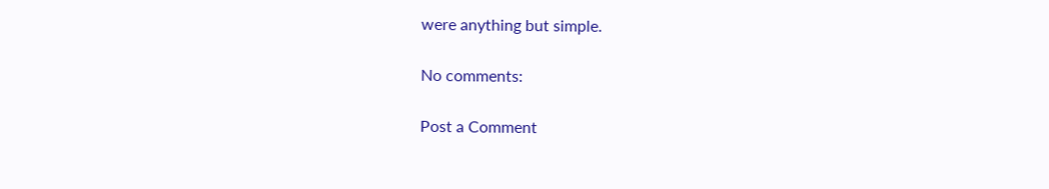were anything but simple.

No comments:

Post a Comment